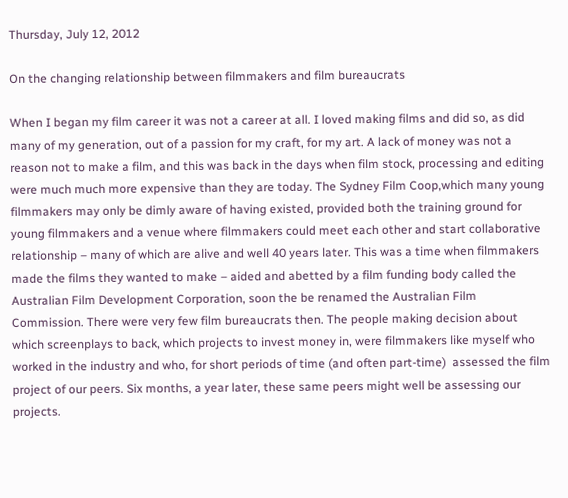Thursday, July 12, 2012

On the changing relationship between filmmakers and film bureaucrats

When I began my film career it was not a career at all. I loved making films and did so, as did many of my generation, out of a passion for my craft, for my art. A lack of money was not a reason not to make a film, and this was back in the days when film stock, processing and editing were much much more expensive than they are today. The Sydney Film Coop,which many young filmmakers may only be dimly aware of having existed, provided both the training ground for young filmmakers and a venue where filmmakers could meet each other and start collaborative relationship – many of which are alive and well 40 years later. This was a time when filmmakers made the films they wanted to make – aided and abetted by a film funding body called the Australian Film Development Corporation, soon the be renamed the Australian Film Commission. There were very few film bureaucrats then. The people making decision about which screenplays to back, which projects to invest money in, were filmmakers like myself who worked in the industry and who, for short periods of time (and often part-time)  assessed the film project of our peers. Six months, a year later, these same peers might well be assessing our projects.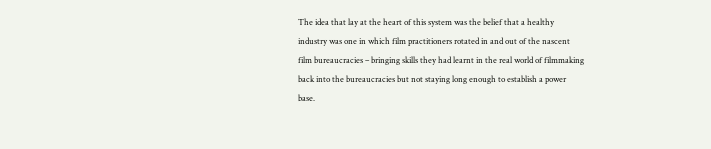The idea that lay at the heart of this system was the belief that a healthy industry was one in which film practitioners rotated in and out of the nascent film bureaucracies – bringing skills they had learnt in the real world of filmmaking back into the bureaucracies but not staying long enough to establish a power base.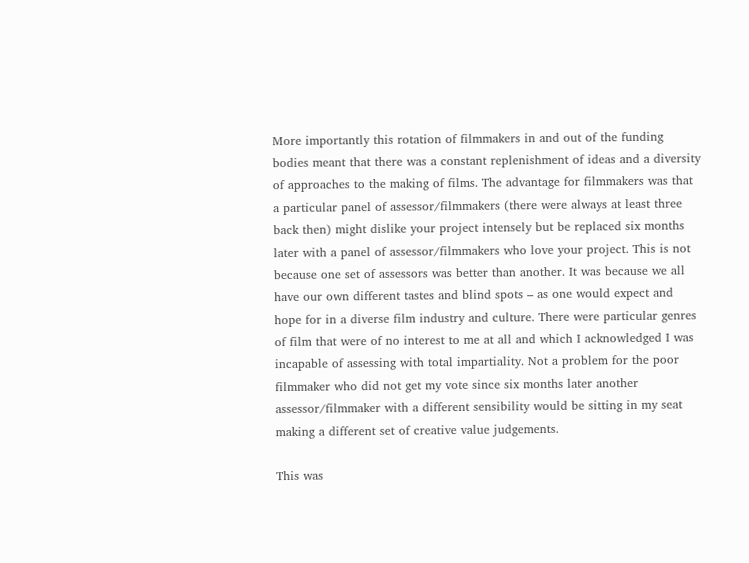More importantly this rotation of filmmakers in and out of the funding bodies meant that there was a constant replenishment of ideas and a diversity of approaches to the making of films. The advantage for filmmakers was that a particular panel of assessor/filmmakers (there were always at least three back then) might dislike your project intensely but be replaced six months later with a panel of assessor/filmmakers who love your project. This is not because one set of assessors was better than another. It was because we all have our own different tastes and blind spots – as one would expect and hope for in a diverse film industry and culture. There were particular genres of film that were of no interest to me at all and which I acknowledged I was incapable of assessing with total impartiality. Not a problem for the poor filmmaker who did not get my vote since six months later another assessor/filmmaker with a different sensibility would be sitting in my seat making a different set of creative value judgements.

This was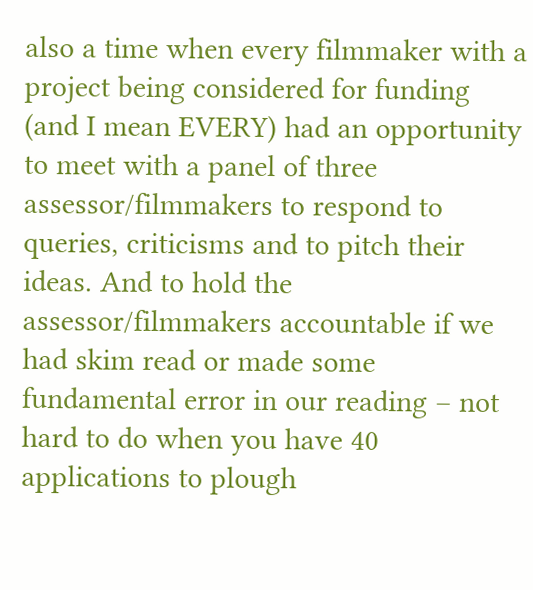also a time when every filmmaker with a project being considered for funding (and I mean EVERY) had an opportunity to meet with a panel of three assessor/filmmakers to respond to queries, criticisms and to pitch their ideas. And to hold the assessor/filmmakers accountable if we had skim read or made some fundamental error in our reading – not hard to do when you have 40 applications to plough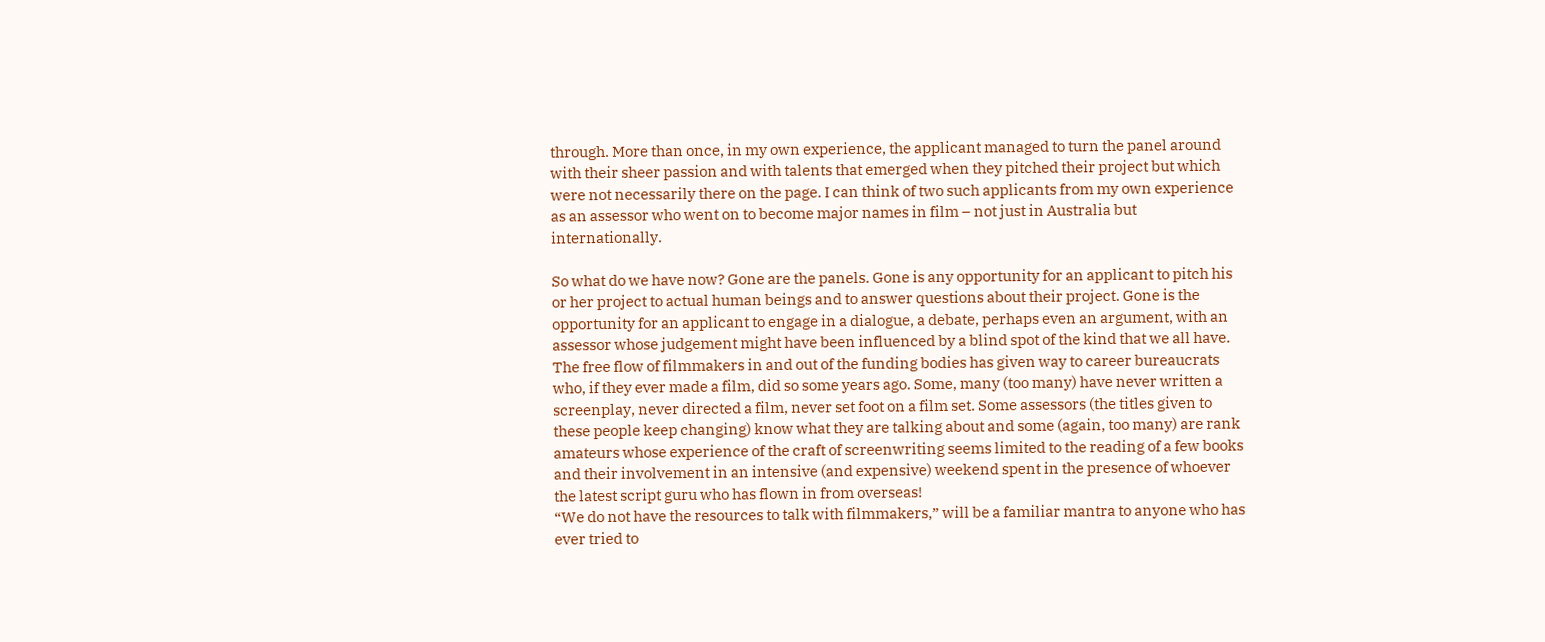through. More than once, in my own experience, the applicant managed to turn the panel around with their sheer passion and with talents that emerged when they pitched their project but which were not necessarily there on the page. I can think of two such applicants from my own experience as an assessor who went on to become major names in film – not just in Australia but internationally.

So what do we have now? Gone are the panels. Gone is any opportunity for an applicant to pitch his or her project to actual human beings and to answer questions about their project. Gone is the opportunity for an applicant to engage in a dialogue, a debate, perhaps even an argument, with an assessor whose judgement might have been influenced by a blind spot of the kind that we all have. The free flow of filmmakers in and out of the funding bodies has given way to career bureaucrats who, if they ever made a film, did so some years ago. Some, many (too many) have never written a screenplay, never directed a film, never set foot on a film set. Some assessors (the titles given to these people keep changing) know what they are talking about and some (again, too many) are rank amateurs whose experience of the craft of screenwriting seems limited to the reading of a few books and their involvement in an intensive (and expensive) weekend spent in the presence of whoever the latest script guru who has flown in from overseas!
“We do not have the resources to talk with filmmakers,” will be a familiar mantra to anyone who has ever tried to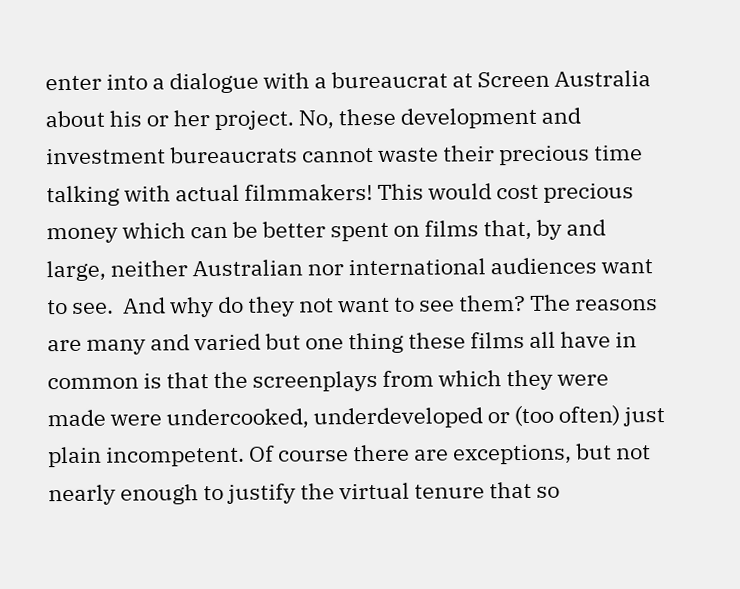enter into a dialogue with a bureaucrat at Screen Australia about his or her project. No, these development and investment bureaucrats cannot waste their precious time talking with actual filmmakers! This would cost precious money which can be better spent on films that, by and large, neither Australian nor international audiences want to see.  And why do they not want to see them? The reasons are many and varied but one thing these films all have in common is that the screenplays from which they were made were undercooked, underdeveloped or (too often) just plain incompetent. Of course there are exceptions, but not nearly enough to justify the virtual tenure that so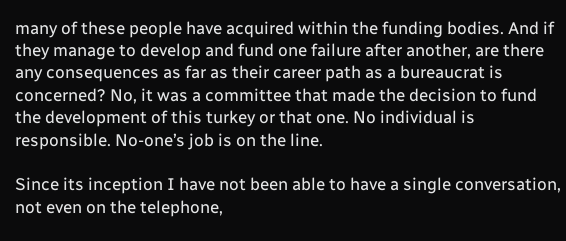many of these people have acquired within the funding bodies. And if they manage to develop and fund one failure after another, are there any consequences as far as their career path as a bureaucrat is concerned? No, it was a committee that made the decision to fund the development of this turkey or that one. No individual is responsible. No-one’s job is on the line.

Since its inception I have not been able to have a single conversation, not even on the telephone,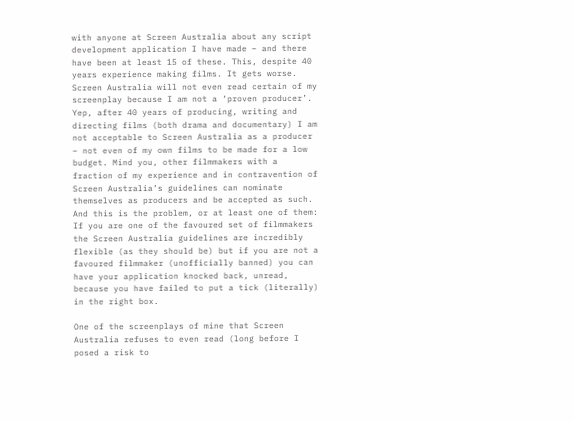with anyone at Screen Australia about any script development application I have made – and there have been at least 15 of these. This, despite 40 years experience making films. It gets worse. Screen Australia will not even read certain of my screenplay because I am not a ‘proven producer’. Yep, after 40 years of producing, writing and directing films (both drama and documentary) I am not acceptable to Screen Australia as a producer – not even of my own films to be made for a low budget. Mind you, other filmmakers with a fraction of my experience and in contravention of Screen Australia’s guidelines can nominate themselves as producers and be accepted as such. And this is the problem, or at least one of them: If you are one of the favoured set of filmmakers the Screen Australia guidelines are incredibly flexible (as they should be) but if you are not a favoured filmmaker (unofficially banned) you can have your application knocked back, unread, because you have failed to put a tick (literally) in the right box.

One of the screenplays of mine that Screen Australia refuses to even read (long before I posed a risk to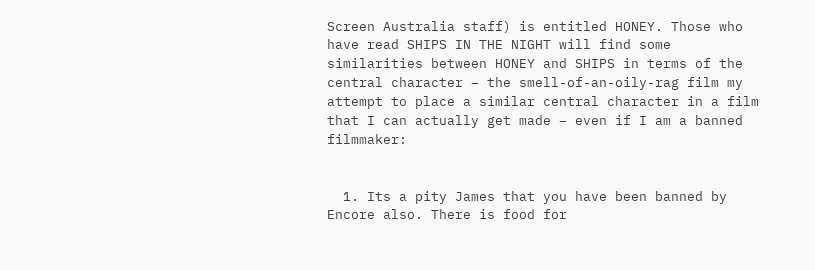Screen Australia staff) is entitled HONEY. Those who have read SHIPS IN THE NIGHT will find some similarities between HONEY and SHIPS in terms of the central character – the smell-of-an-oily-rag film my attempt to place a similar central character in a film that I can actually get made – even if I am a banned filmmaker:


  1. Its a pity James that you have been banned by Encore also. There is food for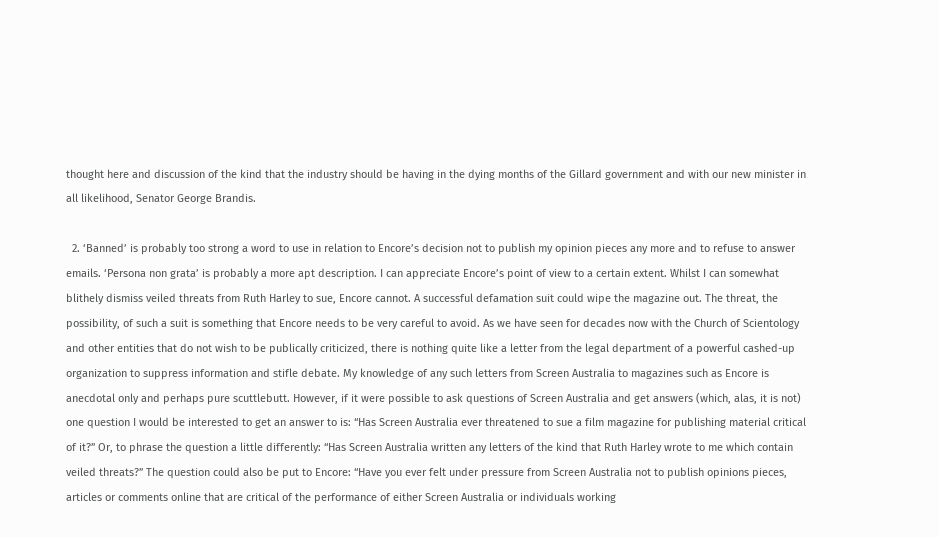thought here and discussion of the kind that the industry should be having in the dying months of the Gillard government and with our new minister in all likelihood, Senator George Brandis.

  2. ‘Banned’ is probably too strong a word to use in relation to Encore’s decision not to publish my opinion pieces any more and to refuse to answer emails. ‘Persona non grata’ is probably a more apt description. I can appreciate Encore’s point of view to a certain extent. Whilst I can somewhat blithely dismiss veiled threats from Ruth Harley to sue, Encore cannot. A successful defamation suit could wipe the magazine out. The threat, the possibility, of such a suit is something that Encore needs to be very careful to avoid. As we have seen for decades now with the Church of Scientology and other entities that do not wish to be publically criticized, there is nothing quite like a letter from the legal department of a powerful cashed-up organization to suppress information and stifle debate. My knowledge of any such letters from Screen Australia to magazines such as Encore is anecdotal only and perhaps pure scuttlebutt. However, if it were possible to ask questions of Screen Australia and get answers (which, alas, it is not) one question I would be interested to get an answer to is: “Has Screen Australia ever threatened to sue a film magazine for publishing material critical of it?” Or, to phrase the question a little differently: “Has Screen Australia written any letters of the kind that Ruth Harley wrote to me which contain veiled threats?” The question could also be put to Encore: “Have you ever felt under pressure from Screen Australia not to publish opinions pieces, articles or comments online that are critical of the performance of either Screen Australia or individuals working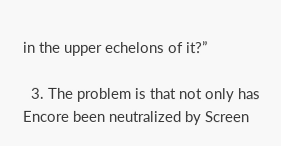in the upper echelons of it?”

  3. The problem is that not only has Encore been neutralized by Screen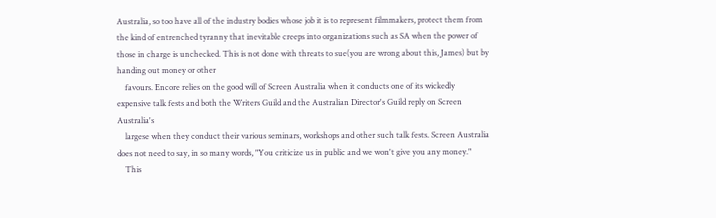Australia, so too have all of the industry bodies whose job it is to represent filmmakers, protect them from the kind of entrenched tyranny that inevitable creeps into organizations such as SA when the power of those in charge is unchecked. This is not done with threats to sue(you are wrong about this, James) but by handing out money or other
    favours. Encore relies on the good will of Screen Australia when it conducts one of its wickedly expensive talk fests and both the Writers Guild and the Australian Director's Guild reply on Screen Australia's
    largese when they conduct their various seminars, workshops and other such talk fests. Screen Australia does not need to say, in so many words, "You criticize us in public and we won't give you any money."
    This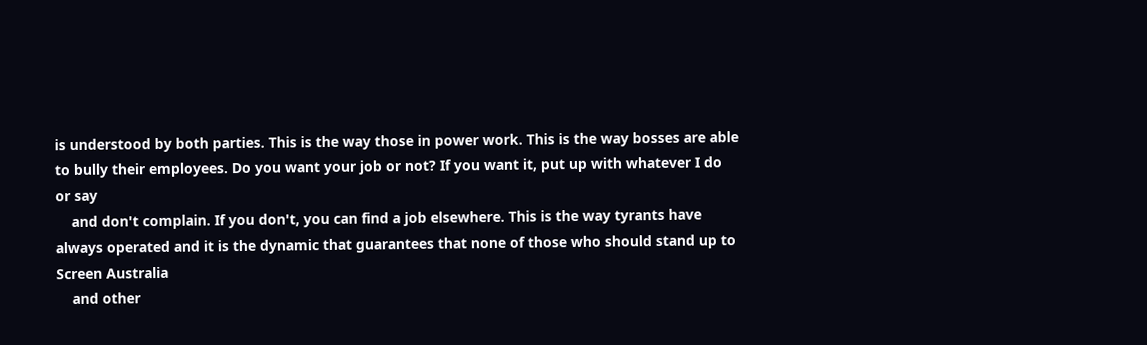is understood by both parties. This is the way those in power work. This is the way bosses are able to bully their employees. Do you want your job or not? If you want it, put up with whatever I do or say
    and don't complain. If you don't, you can find a job elsewhere. This is the way tyrants have always operated and it is the dynamic that guarantees that none of those who should stand up to Screen Australia
    and other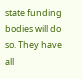state funding bodies will do so. They have all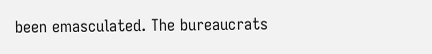been emasculated. The bureaucrats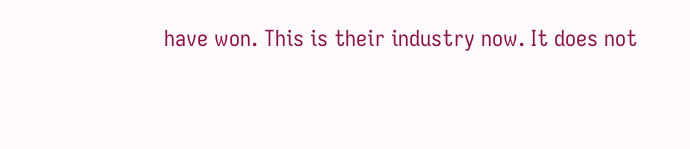have won. This is their industry now. It does not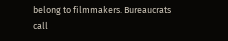belong to filmmakers. Bureaucrats call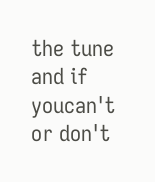the tune and if youcan't or don't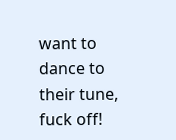want to dance to their tune, fuck off!